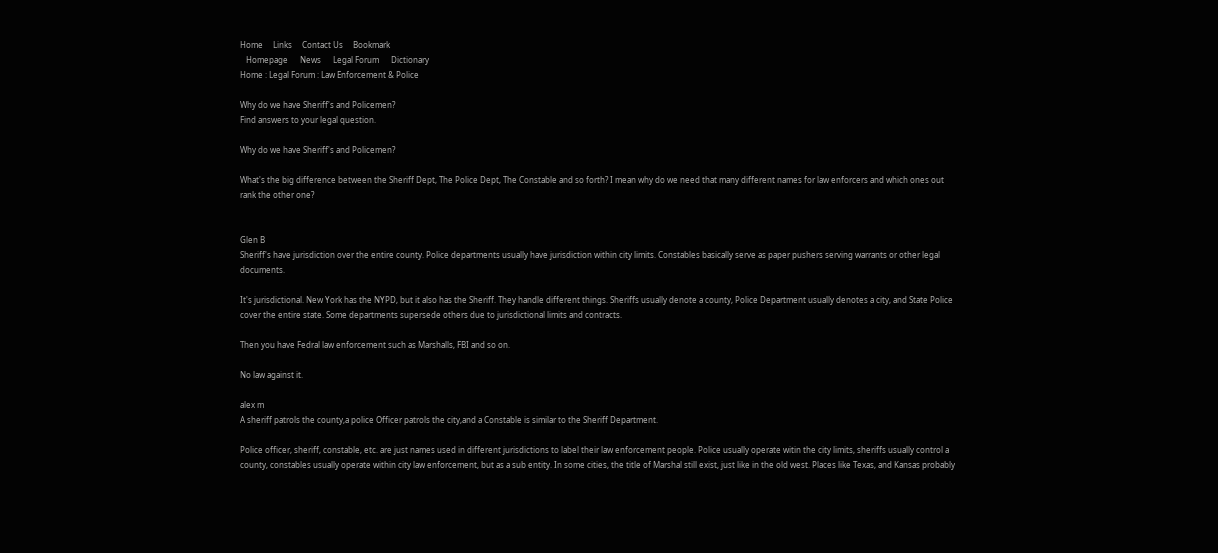Home     Links     Contact Us     Bookmark
   Homepage      News      Legal Forum      Dictionary
Home : Legal Forum : Law Enforcement & Police

Why do we have Sheriff's and Policemen?
Find answers to your legal question.

Why do we have Sheriff's and Policemen?

What's the big difference between the Sheriff Dept, The Police Dept, The Constable and so forth? I mean why do we need that many different names for law enforcers and which ones out rank the other one?


Glen B
Sheriff's have jurisdiction over the entire county. Police departments usually have jurisdiction within city limits. Constables basically serve as paper pushers serving warrants or other legal documents.

It's jurisdictional. New York has the NYPD, but it also has the Sheriff. They handle different things. Sheriffs usually denote a county, Police Department usually denotes a city, and State Police cover the entire state. Some departments supersede others due to jurisdictional limits and contracts.

Then you have Fedral law enforcement such as Marshalls, FBI and so on.

No law against it.

alex m
A sheriff patrols the county,a police Officer patrols the city,and a Constable is similar to the Sheriff Department.

Police officer, sheriff, constable, etc. are just names used in different jurisdictions to label their law enforcement people. Police usually operate witin the city limits, sheriffs usually control a county, constables usually operate within city law enforcement, but as a sub entity. In some cities, the title of Marshal still exist, just like in the old west. Places like Texas, and Kansas probably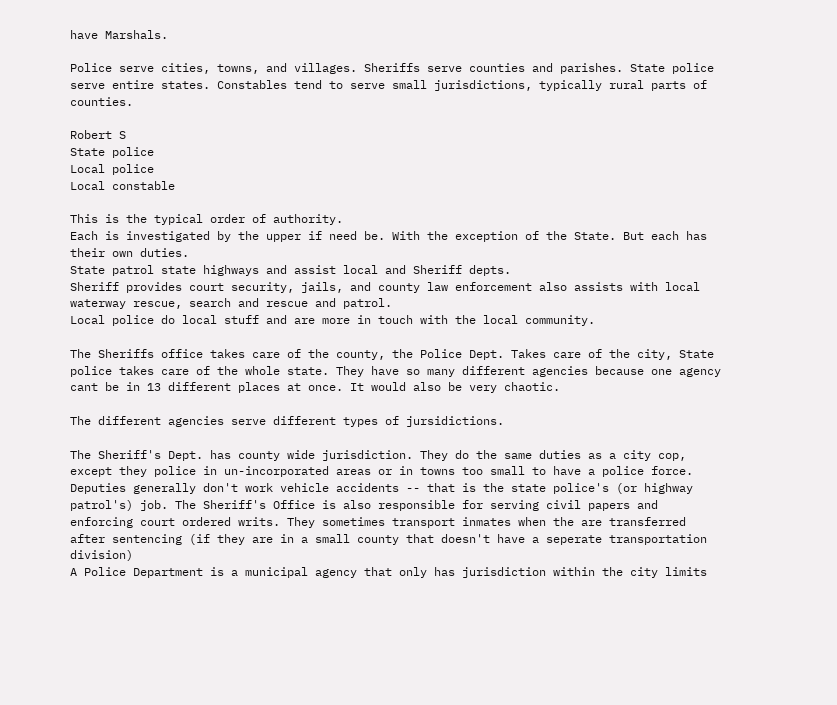have Marshals.

Police serve cities, towns, and villages. Sheriffs serve counties and parishes. State police serve entire states. Constables tend to serve small jurisdictions, typically rural parts of counties.

Robert S
State police
Local police
Local constable

This is the typical order of authority.
Each is investigated by the upper if need be. With the exception of the State. But each has their own duties.
State patrol state highways and assist local and Sheriff depts.
Sheriff provides court security, jails, and county law enforcement also assists with local waterway rescue, search and rescue and patrol.
Local police do local stuff and are more in touch with the local community.

The Sheriffs office takes care of the county, the Police Dept. Takes care of the city, State police takes care of the whole state. They have so many different agencies because one agency cant be in 13 different places at once. It would also be very chaotic.

The different agencies serve different types of jursidictions.

The Sheriff's Dept. has county wide jurisdiction. They do the same duties as a city cop, except they police in un-incorporated areas or in towns too small to have a police force. Deputies generally don't work vehicle accidents -- that is the state police's (or highway patrol's) job. The Sheriff's Office is also responsible for serving civil papers and enforcing court ordered writs. They sometimes transport inmates when the are transferred after sentencing (if they are in a small county that doesn't have a seperate transportation division)
A Police Department is a municipal agency that only has jurisdiction within the city limits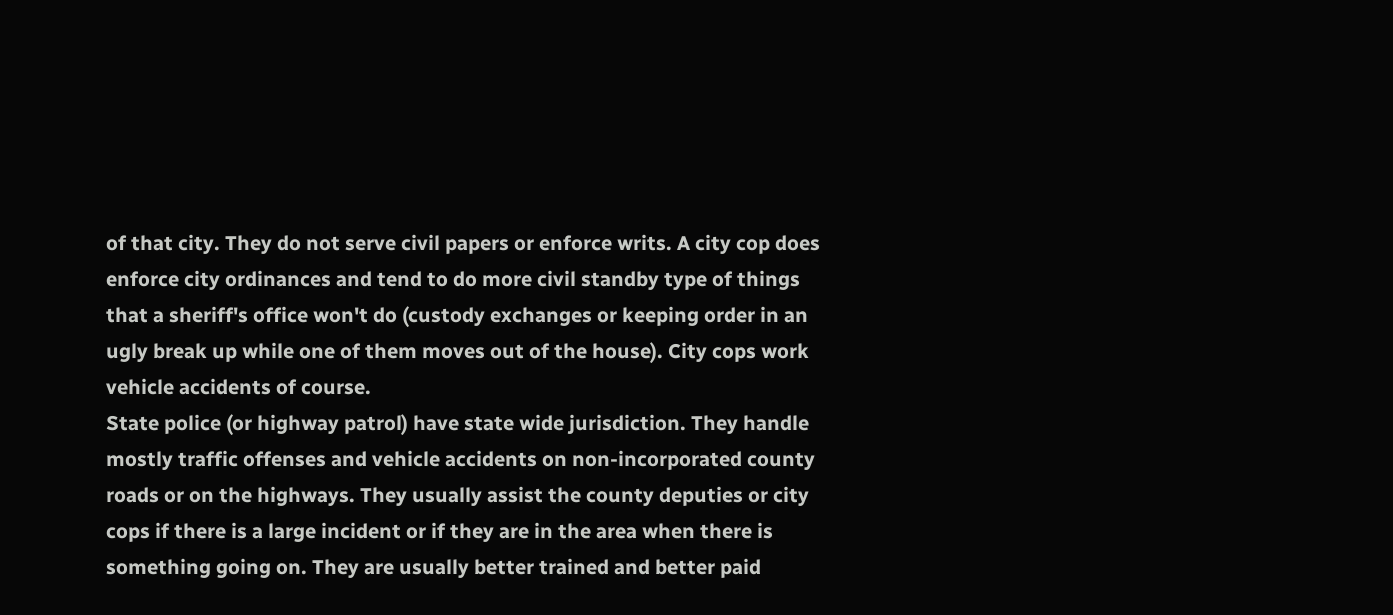of that city. They do not serve civil papers or enforce writs. A city cop does enforce city ordinances and tend to do more civil standby type of things that a sheriff's office won't do (custody exchanges or keeping order in an ugly break up while one of them moves out of the house). City cops work vehicle accidents of course.
State police (or highway patrol) have state wide jurisdiction. They handle mostly traffic offenses and vehicle accidents on non-incorporated county roads or on the highways. They usually assist the county deputies or city cops if there is a large incident or if they are in the area when there is something going on. They are usually better trained and better paid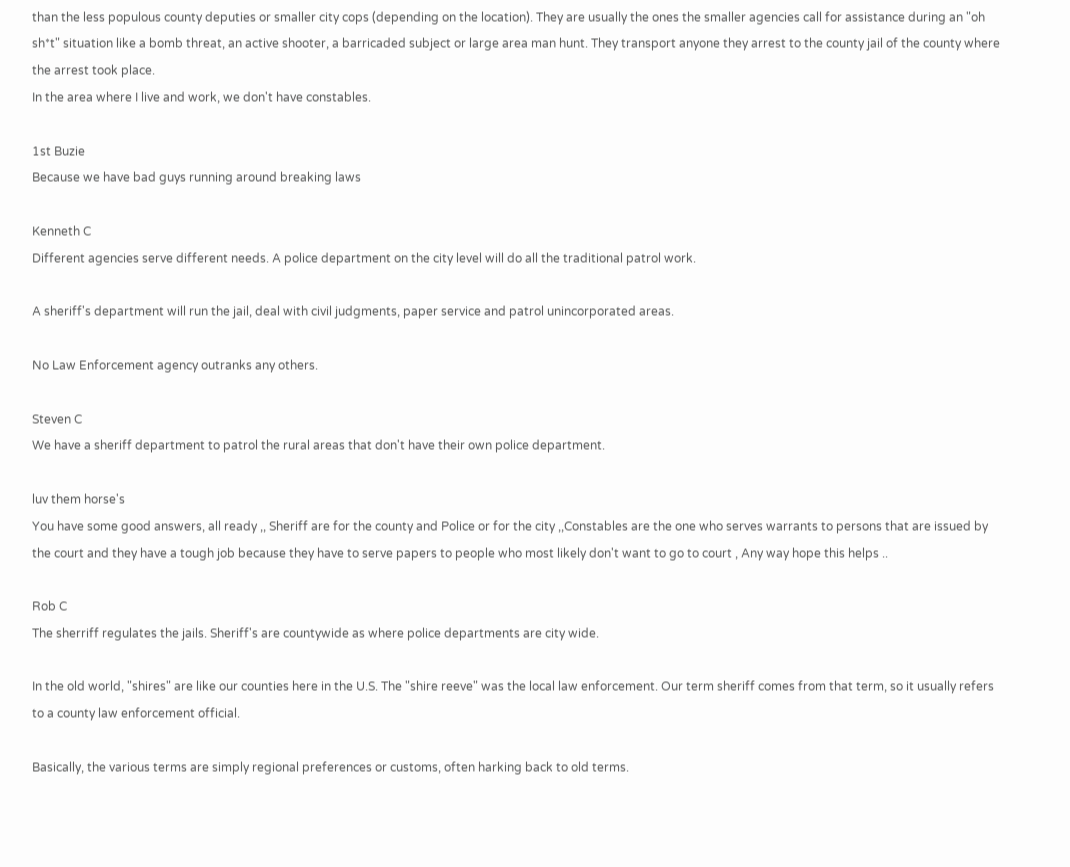than the less populous county deputies or smaller city cops (depending on the location). They are usually the ones the smaller agencies call for assistance during an "oh sh*t" situation like a bomb threat, an active shooter, a barricaded subject or large area man hunt. They transport anyone they arrest to the county jail of the county where the arrest took place.
In the area where I live and work, we don't have constables.

1st Buzie
Because we have bad guys running around breaking laws

Kenneth C
Different agencies serve different needs. A police department on the city level will do all the traditional patrol work.

A sheriff's department will run the jail, deal with civil judgments, paper service and patrol unincorporated areas.

No Law Enforcement agency outranks any others.

Steven C
We have a sheriff department to patrol the rural areas that don't have their own police department.

luv them horse's
You have some good answers, all ready ,, Sheriff are for the county and Police or for the city ,,Constables are the one who serves warrants to persons that are issued by the court and they have a tough job because they have to serve papers to people who most likely don't want to go to court , Any way hope this helps ..

Rob C
The sherriff regulates the jails. Sheriff's are countywide as where police departments are city wide.

In the old world, "shires" are like our counties here in the U.S. The "shire reeve" was the local law enforcement. Our term sheriff comes from that term, so it usually refers to a county law enforcement official.

Basically, the various terms are simply regional preferences or customs, often harking back to old terms.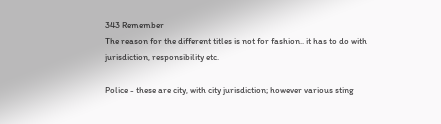343 Remember
The reason for the different titles is not for fashion.. it has to do with jurisdiction, responsibility etc.

Police - these are city, with city jurisdiction; however various sting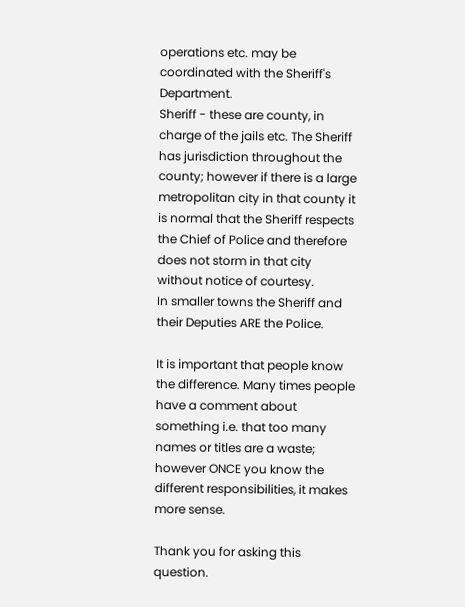operations etc. may be coordinated with the Sheriff's Department.
Sheriff - these are county, in charge of the jails etc. The Sheriff has jurisdiction throughout the county; however if there is a large metropolitan city in that county it is normal that the Sheriff respects the Chief of Police and therefore does not storm in that city without notice of courtesy.
In smaller towns the Sheriff and their Deputies ARE the Police.

It is important that people know the difference. Many times people have a comment about something i.e. that too many names or titles are a waste; however ONCE you know the different responsibilities, it makes more sense.

Thank you for asking this question.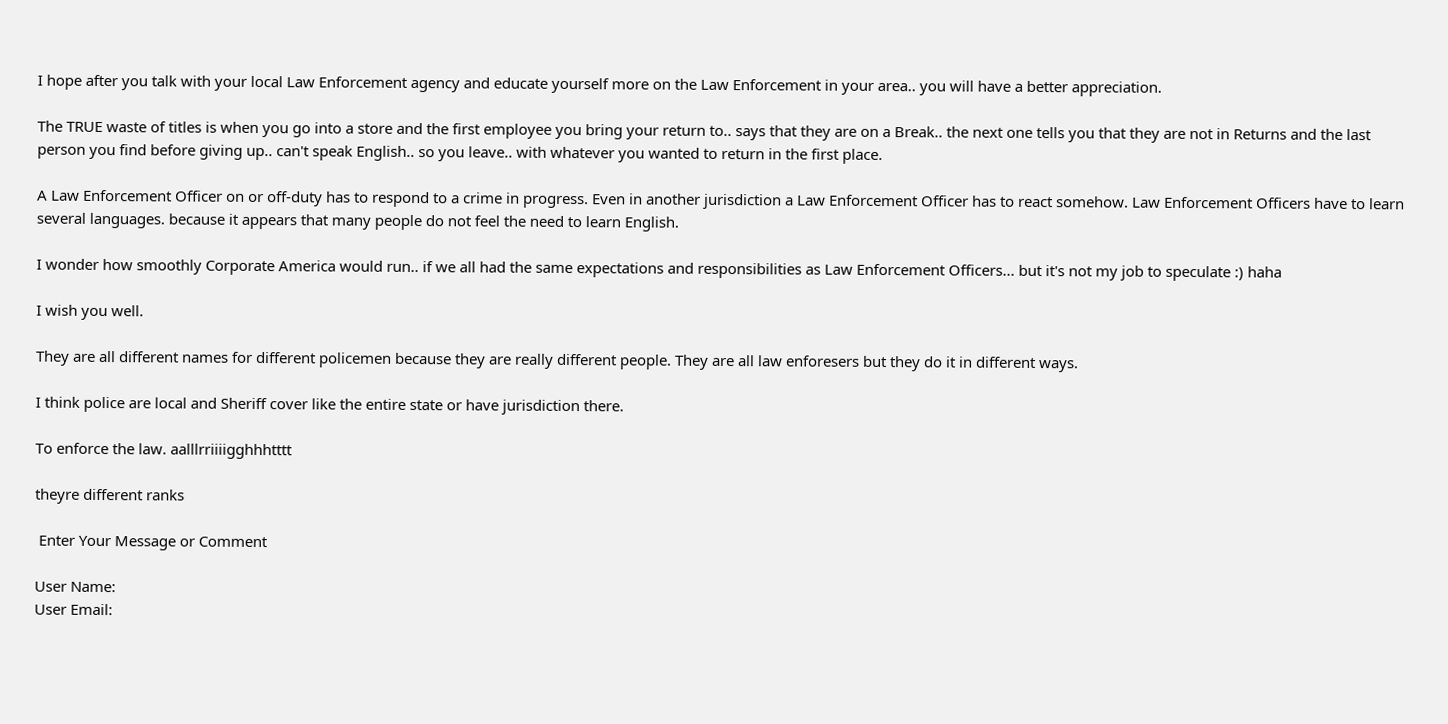I hope after you talk with your local Law Enforcement agency and educate yourself more on the Law Enforcement in your area.. you will have a better appreciation.

The TRUE waste of titles is when you go into a store and the first employee you bring your return to.. says that they are on a Break.. the next one tells you that they are not in Returns and the last person you find before giving up.. can't speak English.. so you leave.. with whatever you wanted to return in the first place.

A Law Enforcement Officer on or off-duty has to respond to a crime in progress. Even in another jurisdiction a Law Enforcement Officer has to react somehow. Law Enforcement Officers have to learn several languages. because it appears that many people do not feel the need to learn English.

I wonder how smoothly Corporate America would run.. if we all had the same expectations and responsibilities as Law Enforcement Officers... but it's not my job to speculate :) haha

I wish you well.

They are all different names for different policemen because they are really different people. They are all law enforesers but they do it in different ways.

I think police are local and Sheriff cover like the entire state or have jurisdiction there.

To enforce the law. aalllrriiiigghhhtttt

theyre different ranks

 Enter Your Message or Comment

User Name:
User Email: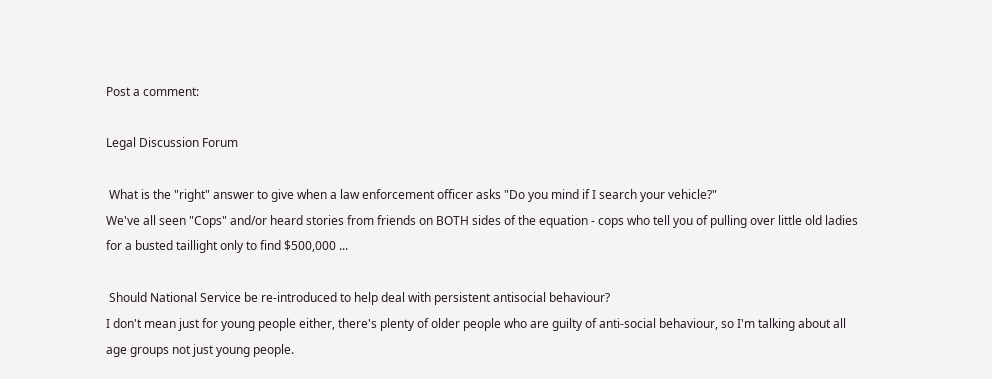Post a comment:

Legal Discussion Forum

 What is the "right" answer to give when a law enforcement officer asks "Do you mind if I search your vehicle?"
We've all seen "Cops" and/or heard stories from friends on BOTH sides of the equation - cops who tell you of pulling over little old ladies for a busted taillight only to find $500,000 ...

 Should National Service be re-introduced to help deal with persistent antisocial behaviour?
I don't mean just for young people either, there's plenty of older people who are guilty of anti-social behaviour, so I'm talking about all age groups not just young people.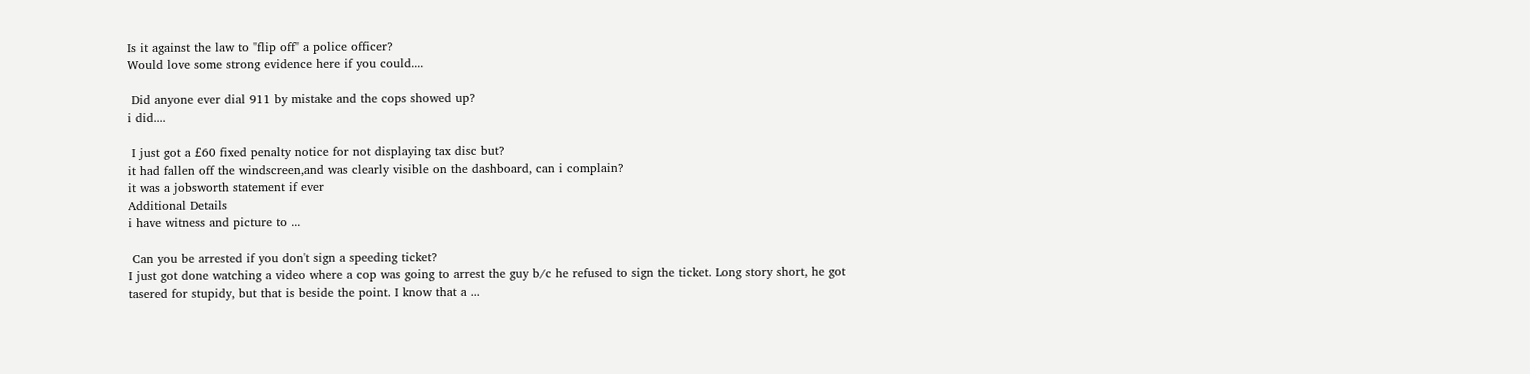Is it against the law to "flip off" a police officer?
Would love some strong evidence here if you could....

 Did anyone ever dial 911 by mistake and the cops showed up?
i did....

 I just got a £60 fixed penalty notice for not displaying tax disc but?
it had fallen off the windscreen,and was clearly visible on the dashboard, can i complain?
it was a jobsworth statement if ever
Additional Details
i have witness and picture to ...

 Can you be arrested if you don't sign a speeding ticket?
I just got done watching a video where a cop was going to arrest the guy b/c he refused to sign the ticket. Long story short, he got tasered for stupidy, but that is beside the point. I know that a ...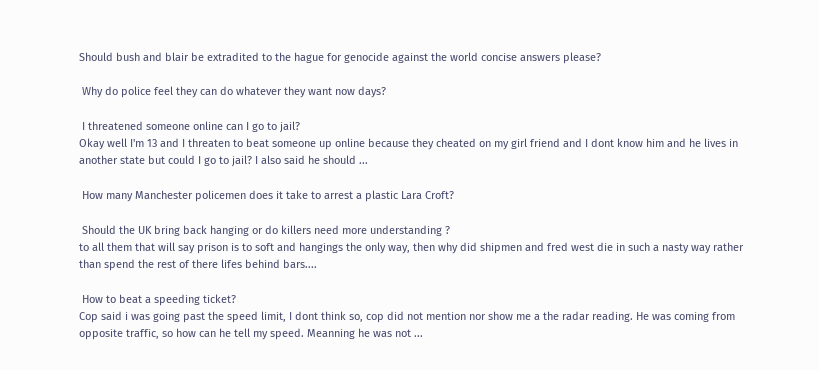Should bush and blair be extradited to the hague for genocide against the world concise answers please?

 Why do police feel they can do whatever they want now days?

 I threatened someone online can I go to jail?
Okay well I'm 13 and I threaten to beat someone up online because they cheated on my girl friend and I dont know him and he lives in another state but could I go to jail? I also said he should ...

 How many Manchester policemen does it take to arrest a plastic Lara Croft?

 Should the UK bring back hanging or do killers need more understanding ?
to all them that will say prison is to soft and hangings the only way, then why did shipmen and fred west die in such a nasty way rather than spend the rest of there lifes behind bars....

 How to beat a speeding ticket?
Cop said i was going past the speed limit, I dont think so, cop did not mention nor show me a the radar reading. He was coming from opposite traffic, so how can he tell my speed. Meanning he was not ...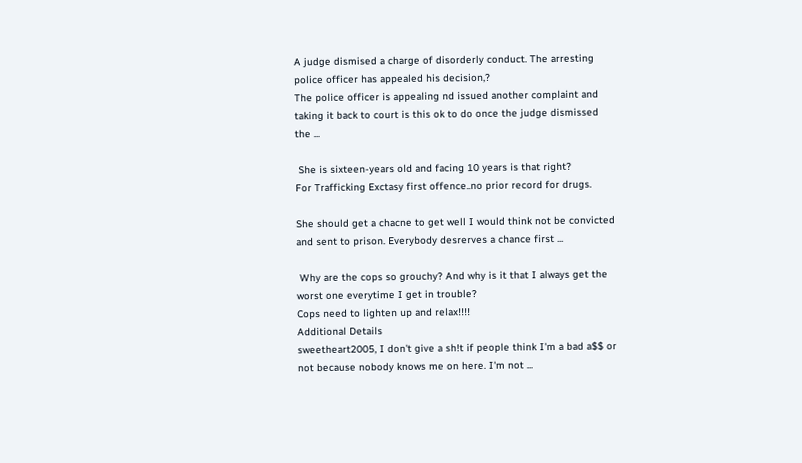A judge dismised a charge of disorderly conduct. The arresting police officer has appealed his decision,?
The police officer is appealing nd issued another complaint and taking it back to court is this ok to do once the judge dismissed the ...

 She is sixteen-years old and facing 10 years is that right?
For Trafficking Exctasy first offence..no prior record for drugs.

She should get a chacne to get well I would think not be convicted and sent to prison. Everybody desrerves a chance first ...

 Why are the cops so grouchy? And why is it that I always get the worst one everytime I get in trouble?
Cops need to lighten up and relax!!!!
Additional Details
sweetheart2005, I don't give a sh!t if people think I'm a bad a$$ or not because nobody knows me on here. I'm not ...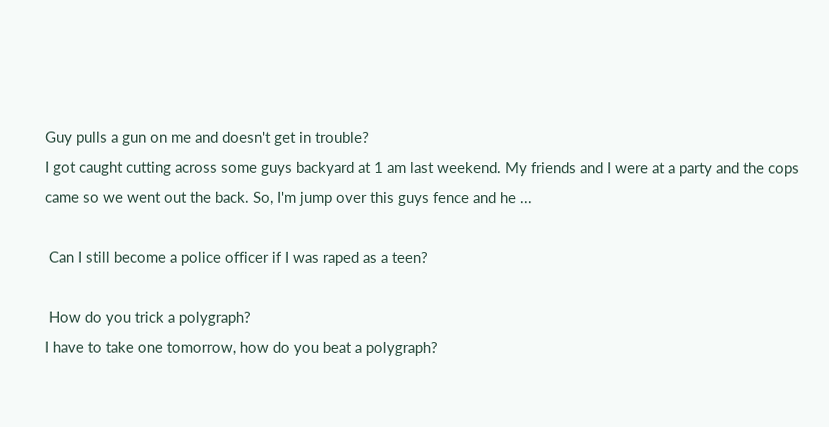Guy pulls a gun on me and doesn't get in trouble?
I got caught cutting across some guys backyard at 1 am last weekend. My friends and I were at a party and the cops came so we went out the back. So, I'm jump over this guys fence and he ...

 Can I still become a police officer if I was raped as a teen?

 How do you trick a polygraph?
I have to take one tomorrow, how do you beat a polygraph?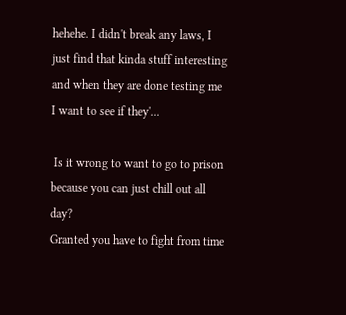hehehe. I didn't break any laws, I just find that kinda stuff interesting and when they are done testing me I want to see if they'...

 Is it wrong to want to go to prison because you can just chill out all day?
Granted you have to fight from time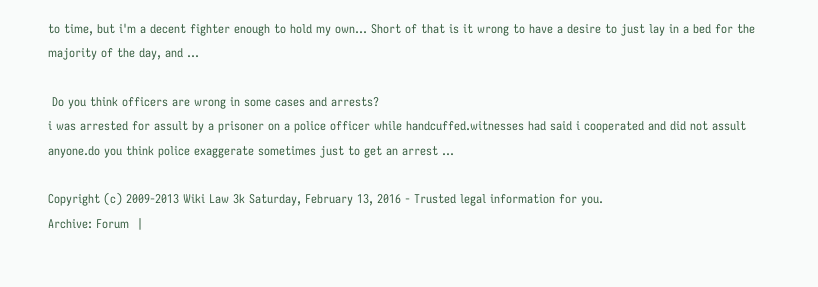to time, but i'm a decent fighter enough to hold my own... Short of that is it wrong to have a desire to just lay in a bed for the majority of the day, and ...

 Do you think officers are wrong in some cases and arrests?
i was arrested for assult by a prisoner on a police officer while handcuffed.witnesses had said i cooperated and did not assult anyone.do you think police exaggerate sometimes just to get an arrest ...

Copyright (c) 2009-2013 Wiki Law 3k Saturday, February 13, 2016 - Trusted legal information for you.
Archive: Forum  |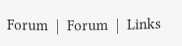Forum  |  Forum  |  Links